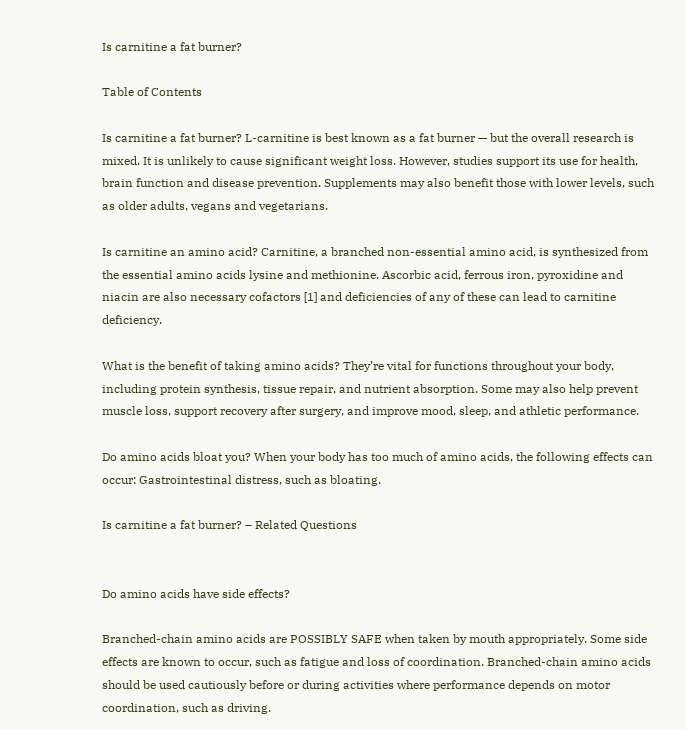Is carnitine a fat burner?

Table of Contents

Is carnitine a fat burner? L-carnitine is best known as a fat burner — but the overall research is mixed. It is unlikely to cause significant weight loss. However, studies support its use for health, brain function and disease prevention. Supplements may also benefit those with lower levels, such as older adults, vegans and vegetarians.

Is carnitine an amino acid? Carnitine, a branched non-essential amino acid, is synthesized from the essential amino acids lysine and methionine. Ascorbic acid, ferrous iron, pyroxidine and niacin are also necessary cofactors [1] and deficiencies of any of these can lead to carnitine deficiency.

What is the benefit of taking amino acids? They’re vital for functions throughout your body, including protein synthesis, tissue repair, and nutrient absorption. Some may also help prevent muscle loss, support recovery after surgery, and improve mood, sleep, and athletic performance.

Do amino acids bloat you? When your body has too much of amino acids, the following effects can occur: Gastrointestinal distress, such as bloating.

Is carnitine a fat burner? – Related Questions


Do amino acids have side effects?

Branched-chain amino acids are POSSIBLY SAFE when taken by mouth appropriately. Some side effects are known to occur, such as fatigue and loss of coordination. Branched-chain amino acids should be used cautiously before or during activities where performance depends on motor coordination, such as driving.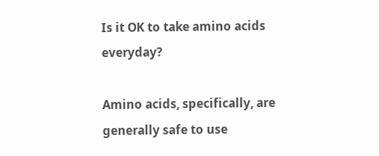Is it OK to take amino acids everyday?

Amino acids, specifically, are generally safe to use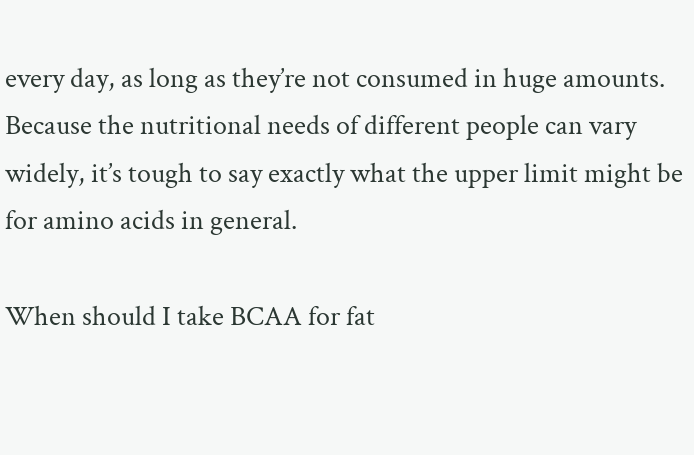every day, as long as they’re not consumed in huge amounts. Because the nutritional needs of different people can vary widely, it’s tough to say exactly what the upper limit might be for amino acids in general.

When should I take BCAA for fat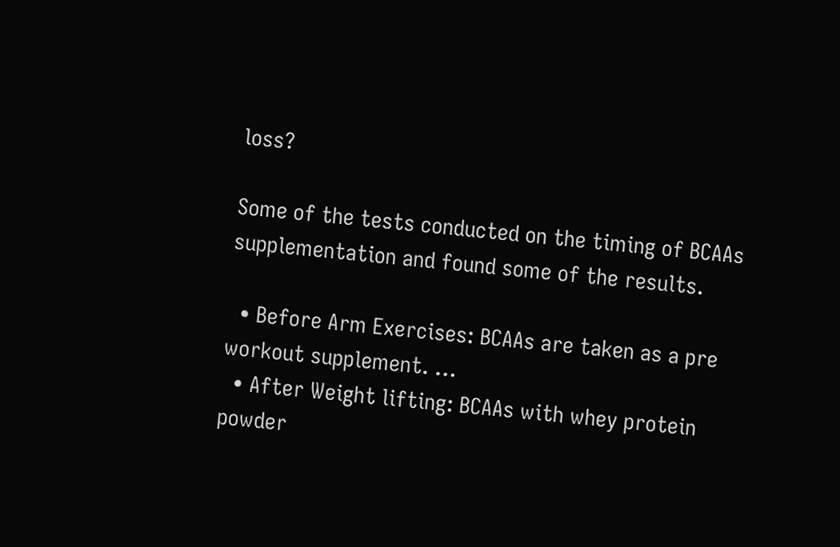loss?

Some of the tests conducted on the timing of BCAAs supplementation and found some of the results.

  • Before Arm Exercises: BCAAs are taken as a pre workout supplement. …
  • After Weight lifting: BCAAs with whey protein powder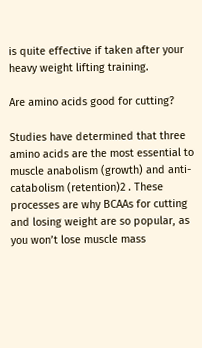is quite effective if taken after your heavy weight lifting training.

Are amino acids good for cutting?

Studies have determined that three amino acids are the most essential to muscle anabolism (growth) and anti-catabolism (retention)2 . These processes are why BCAAs for cutting and losing weight are so popular, as you won’t lose muscle mass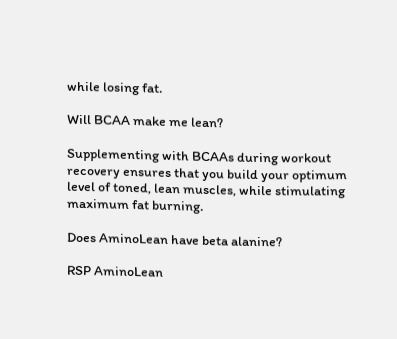while losing fat.

Will BCAA make me lean?

Supplementing with BCAAs during workout recovery ensures that you build your optimum level of toned, lean muscles, while stimulating maximum fat burning.

Does AminoLean have beta alanine?

RSP AminoLean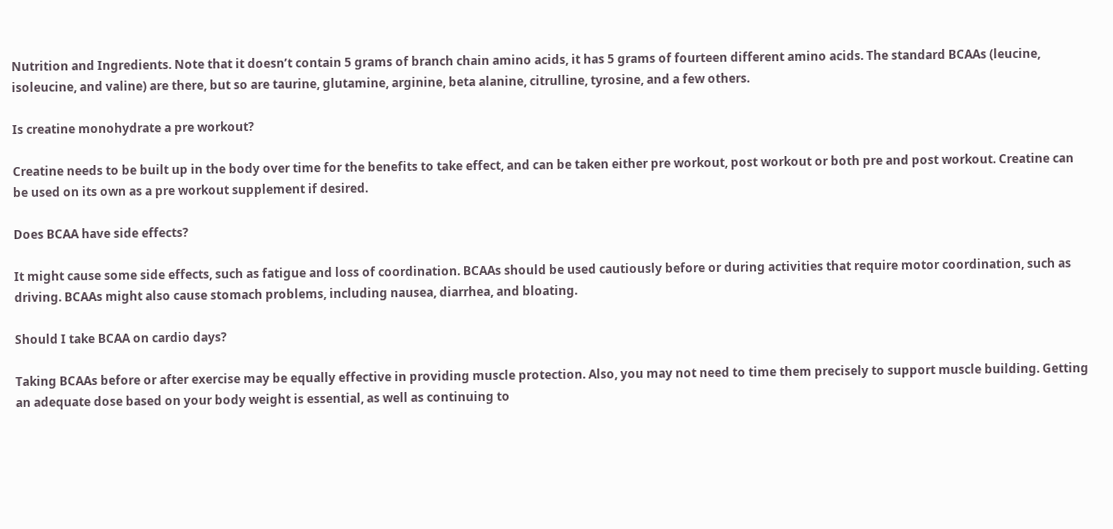Nutrition and Ingredients. Note that it doesn’t contain 5 grams of branch chain amino acids, it has 5 grams of fourteen different amino acids. The standard BCAAs (leucine, isoleucine, and valine) are there, but so are taurine, glutamine, arginine, beta alanine, citrulline, tyrosine, and a few others.

Is creatine monohydrate a pre workout?

Creatine needs to be built up in the body over time for the benefits to take effect, and can be taken either pre workout, post workout or both pre and post workout. Creatine can be used on its own as a pre workout supplement if desired.

Does BCAA have side effects?

It might cause some side effects, such as fatigue and loss of coordination. BCAAs should be used cautiously before or during activities that require motor coordination, such as driving. BCAAs might also cause stomach problems, including nausea, diarrhea, and bloating.

Should I take BCAA on cardio days?

Taking BCAAs before or after exercise may be equally effective in providing muscle protection. Also, you may not need to time them precisely to support muscle building. Getting an adequate dose based on your body weight is essential, as well as continuing to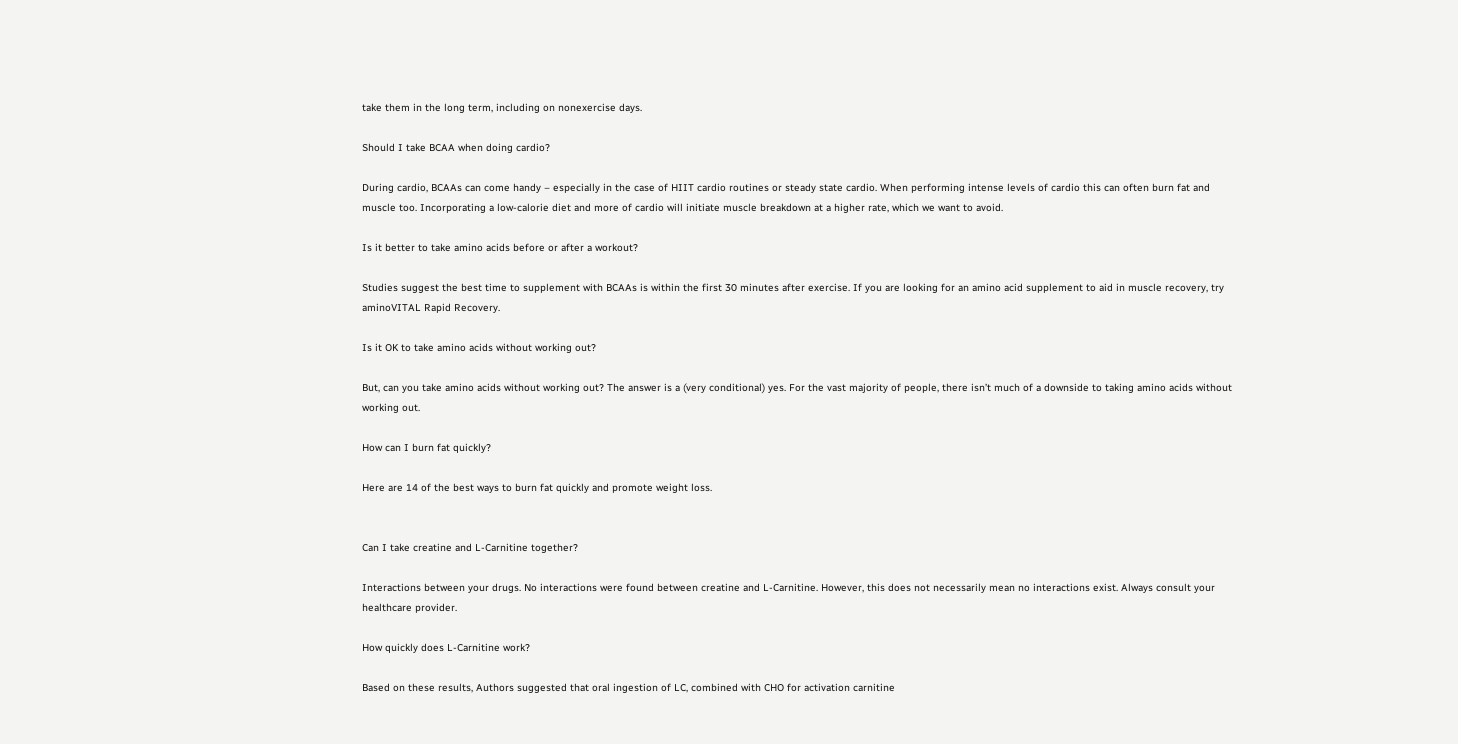take them in the long term, including on nonexercise days.

Should I take BCAA when doing cardio?

During cardio, BCAAs can come handy – especially in the case of HIIT cardio routines or steady state cardio. When performing intense levels of cardio this can often burn fat and muscle too. Incorporating a low-calorie diet and more of cardio will initiate muscle breakdown at a higher rate, which we want to avoid.

Is it better to take amino acids before or after a workout?

Studies suggest the best time to supplement with BCAAs is within the first 30 minutes after exercise. If you are looking for an amino acid supplement to aid in muscle recovery, try aminoVITAL Rapid Recovery.

Is it OK to take amino acids without working out?

But, can you take amino acids without working out? The answer is a (very conditional) yes. For the vast majority of people, there isn’t much of a downside to taking amino acids without working out.

How can I burn fat quickly?

Here are 14 of the best ways to burn fat quickly and promote weight loss.


Can I take creatine and L-Carnitine together?

Interactions between your drugs. No interactions were found between creatine and L-Carnitine. However, this does not necessarily mean no interactions exist. Always consult your healthcare provider.

How quickly does L-Carnitine work?

Based on these results, Authors suggested that oral ingestion of LC, combined with CHO for activation carnitine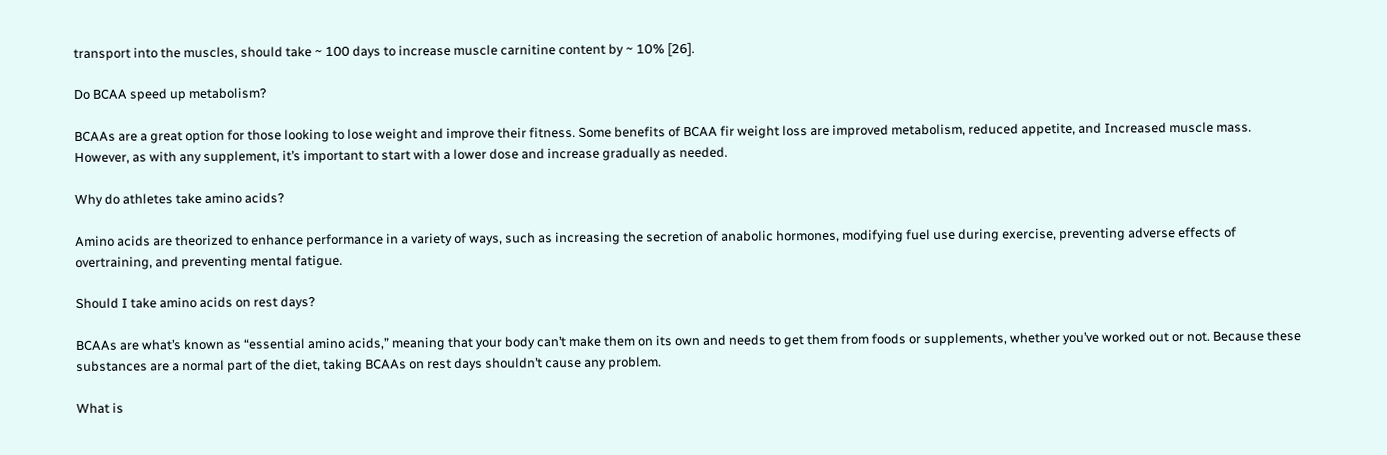transport into the muscles, should take ~ 100 days to increase muscle carnitine content by ~ 10% [26].

Do BCAA speed up metabolism?

BCAAs are a great option for those looking to lose weight and improve their fitness. Some benefits of BCAA fir weight loss are improved metabolism, reduced appetite, and Increased muscle mass. However, as with any supplement, it’s important to start with a lower dose and increase gradually as needed.

Why do athletes take amino acids?

Amino acids are theorized to enhance performance in a variety of ways, such as increasing the secretion of anabolic hormones, modifying fuel use during exercise, preventing adverse effects of overtraining, and preventing mental fatigue.

Should I take amino acids on rest days?

BCAAs are what’s known as “essential amino acids,” meaning that your body can’t make them on its own and needs to get them from foods or supplements, whether you’ve worked out or not. Because these substances are a normal part of the diet, taking BCAAs on rest days shouldn’t cause any problem.

What is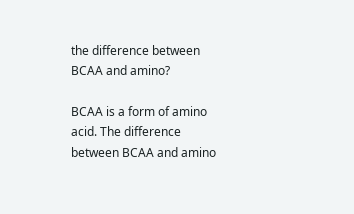the difference between BCAA and amino?

BCAA is a form of amino acid. The difference between BCAA and amino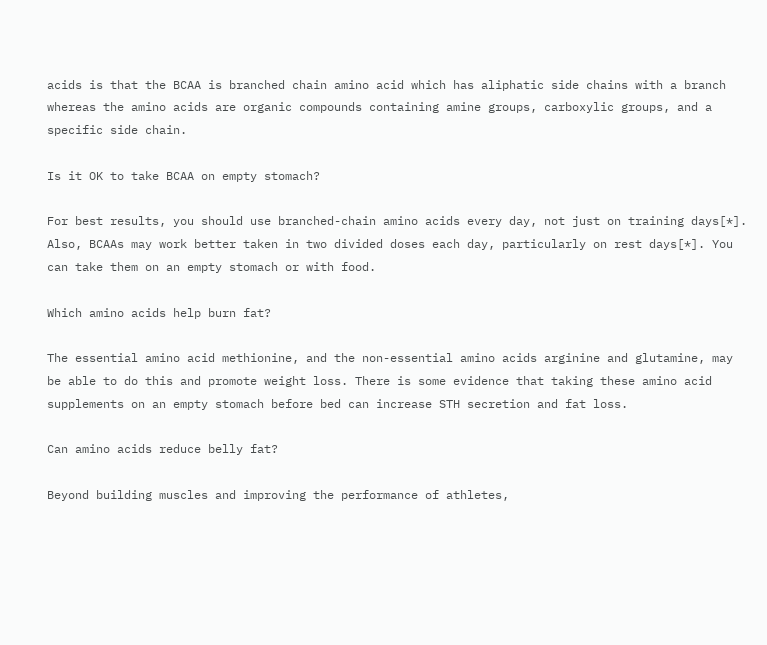acids is that the BCAA is branched chain amino acid which has aliphatic side chains with a branch whereas the amino acids are organic compounds containing amine groups, carboxylic groups, and a specific side chain.

Is it OK to take BCAA on empty stomach?

For best results, you should use branched-chain amino acids every day, not just on training days[*]. Also, BCAAs may work better taken in two divided doses each day, particularly on rest days[*]. You can take them on an empty stomach or with food.

Which amino acids help burn fat?

The essential amino acid methionine, and the non-essential amino acids arginine and glutamine, may be able to do this and promote weight loss. There is some evidence that taking these amino acid supplements on an empty stomach before bed can increase STH secretion and fat loss.

Can amino acids reduce belly fat?

Beyond building muscles and improving the performance of athletes,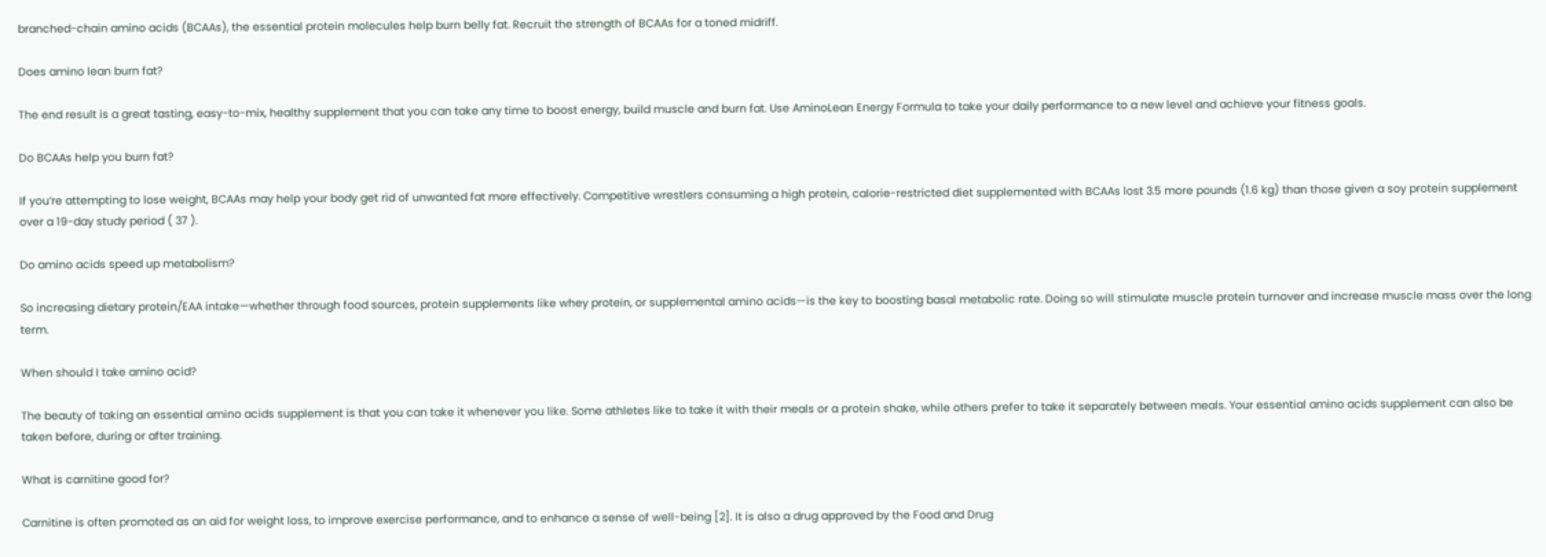branched-chain amino acids (BCAAs), the essential protein molecules help burn belly fat. Recruit the strength of BCAAs for a toned midriff.

Does amino lean burn fat?

The end result is a great tasting, easy-to-mix, healthy supplement that you can take any time to boost energy, build muscle and burn fat. Use AminoLean Energy Formula to take your daily performance to a new level and achieve your fitness goals.

Do BCAAs help you burn fat?

If you’re attempting to lose weight, BCAAs may help your body get rid of unwanted fat more effectively. Competitive wrestlers consuming a high protein, calorie-restricted diet supplemented with BCAAs lost 3.5 more pounds (1.6 kg) than those given a soy protein supplement over a 19-day study period ( 37 ).

Do amino acids speed up metabolism?

So increasing dietary protein/EAA intake—whether through food sources, protein supplements like whey protein, or supplemental amino acids—is the key to boosting basal metabolic rate. Doing so will stimulate muscle protein turnover and increase muscle mass over the long term.

When should I take amino acid?

The beauty of taking an essential amino acids supplement is that you can take it whenever you like. Some athletes like to take it with their meals or a protein shake, while others prefer to take it separately between meals. Your essential amino acids supplement can also be taken before, during or after training.

What is carnitine good for?

Carnitine is often promoted as an aid for weight loss, to improve exercise performance, and to enhance a sense of well-being [2]. It is also a drug approved by the Food and Drug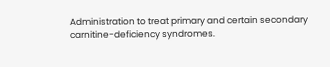Administration to treat primary and certain secondary carnitine-deficiency syndromes.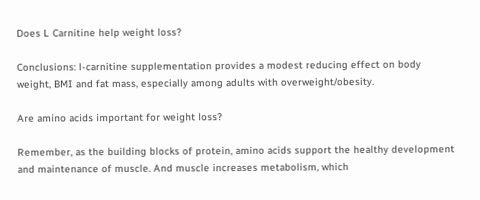Does L Carnitine help weight loss?

Conclusions: l-carnitine supplementation provides a modest reducing effect on body weight, BMI and fat mass, especially among adults with overweight/obesity.

Are amino acids important for weight loss?

Remember, as the building blocks of protein, amino acids support the healthy development and maintenance of muscle. And muscle increases metabolism, which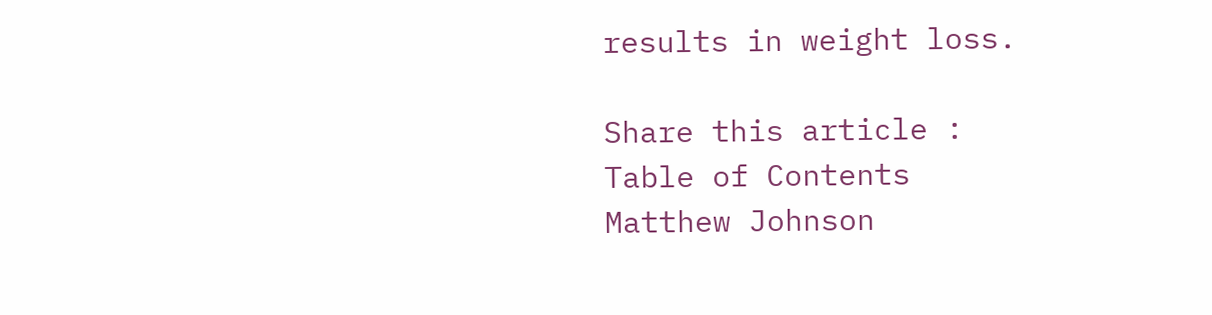results in weight loss.

Share this article :
Table of Contents
Matthew Johnson